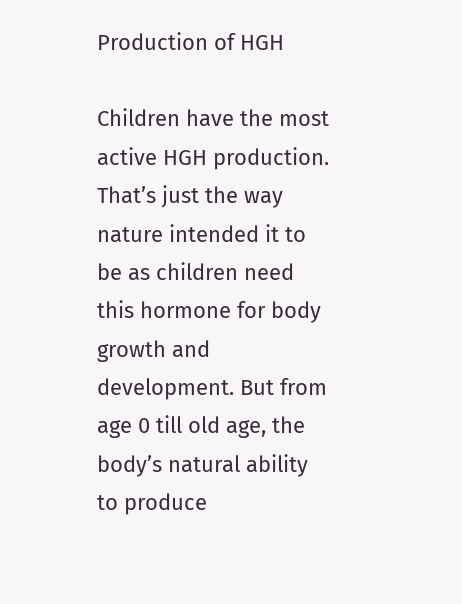Production of HGH

Children have the most active HGH production. That’s just the way nature intended it to be as children need this hormone for body growth and development. But from age 0 till old age, the body’s natural ability to produce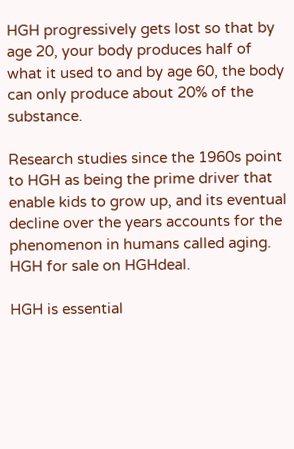HGH progressively gets lost so that by age 20, your body produces half of what it used to and by age 60, the body can only produce about 20% of the substance.

Research studies since the 1960s point to HGH as being the prime driver that enable kids to grow up, and its eventual decline over the years accounts for the phenomenon in humans called aging. HGH for sale on HGHdeal.

HGH is essential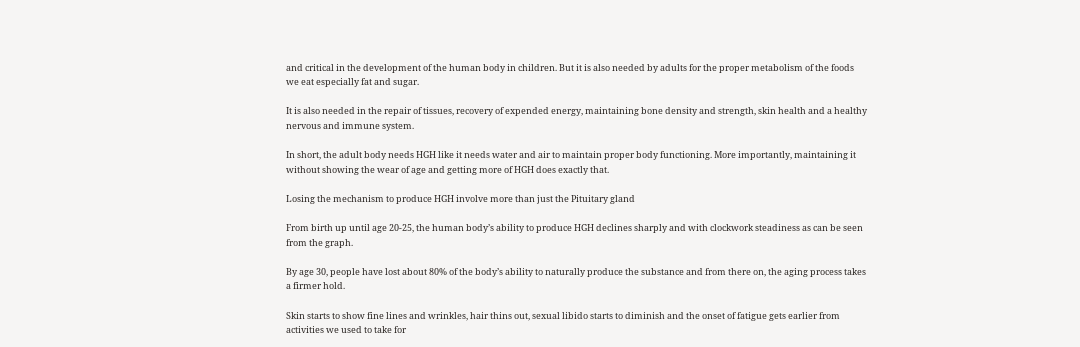and critical in the development of the human body in children. But it is also needed by adults for the proper metabolism of the foods we eat especially fat and sugar.

It is also needed in the repair of tissues, recovery of expended energy, maintaining bone density and strength, skin health and a healthy nervous and immune system.

In short, the adult body needs HGH like it needs water and air to maintain proper body functioning. More importantly, maintaining it without showing the wear of age and getting more of HGH does exactly that.

Losing the mechanism to produce HGH involve more than just the Pituitary gland

From birth up until age 20-25, the human body’s ability to produce HGH declines sharply and with clockwork steadiness as can be seen from the graph.

By age 30, people have lost about 80% of the body’s ability to naturally produce the substance and from there on, the aging process takes a firmer hold.

Skin starts to show fine lines and wrinkles, hair thins out, sexual libido starts to diminish and the onset of fatigue gets earlier from activities we used to take for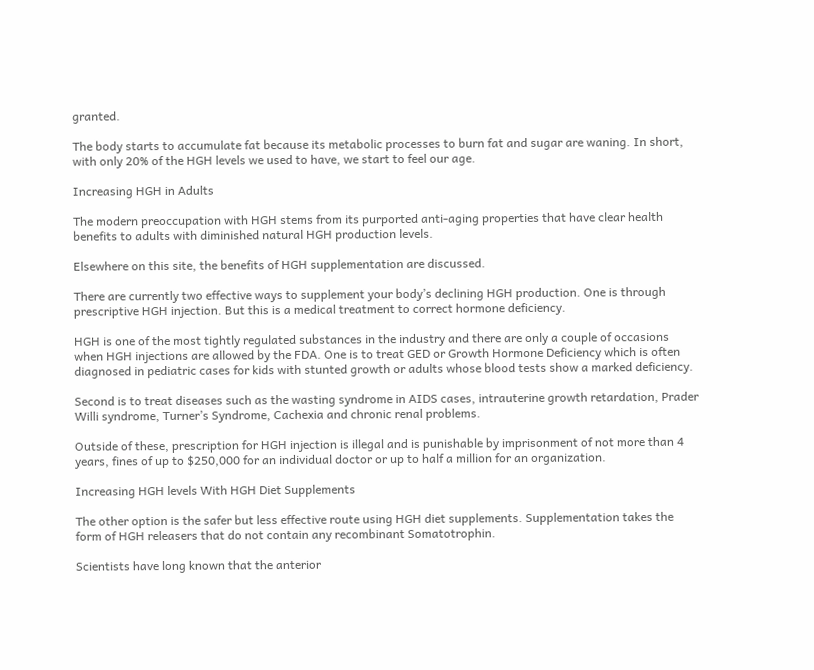granted.

The body starts to accumulate fat because its metabolic processes to burn fat and sugar are waning. In short, with only 20% of the HGH levels we used to have, we start to feel our age.

Increasing HGH in Adults

The modern preoccupation with HGH stems from its purported anti-aging properties that have clear health benefits to adults with diminished natural HGH production levels.

Elsewhere on this site, the benefits of HGH supplementation are discussed.

There are currently two effective ways to supplement your body’s declining HGH production. One is through prescriptive HGH injection. But this is a medical treatment to correct hormone deficiency.

HGH is one of the most tightly regulated substances in the industry and there are only a couple of occasions when HGH injections are allowed by the FDA. One is to treat GED or Growth Hormone Deficiency which is often diagnosed in pediatric cases for kids with stunted growth or adults whose blood tests show a marked deficiency.

Second is to treat diseases such as the wasting syndrome in AIDS cases, intrauterine growth retardation, Prader Willi syndrome, Turner’s Syndrome, Cachexia and chronic renal problems.

Outside of these, prescription for HGH injection is illegal and is punishable by imprisonment of not more than 4 years, fines of up to $250,000 for an individual doctor or up to half a million for an organization.

Increasing HGH levels With HGH Diet Supplements

The other option is the safer but less effective route using HGH diet supplements. Supplementation takes the form of HGH releasers that do not contain any recombinant Somatotrophin.

Scientists have long known that the anterior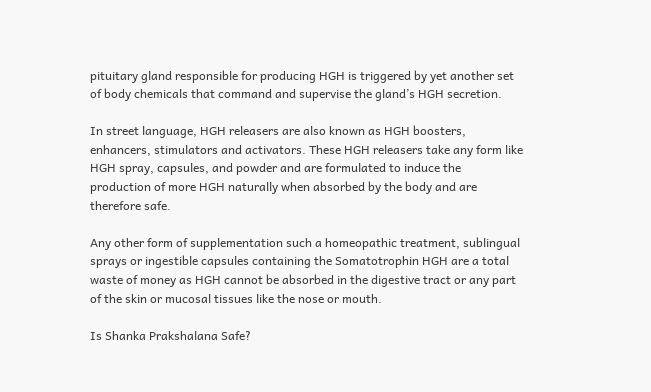pituitary gland responsible for producing HGH is triggered by yet another set of body chemicals that command and supervise the gland’s HGH secretion.

In street language, HGH releasers are also known as HGH boosters, enhancers, stimulators and activators. These HGH releasers take any form like HGH spray, capsules, and powder and are formulated to induce the production of more HGH naturally when absorbed by the body and are therefore safe.

Any other form of supplementation such a homeopathic treatment, sublingual sprays or ingestible capsules containing the Somatotrophin HGH are a total waste of money as HGH cannot be absorbed in the digestive tract or any part of the skin or mucosal tissues like the nose or mouth.

Is Shanka Prakshalana Safe?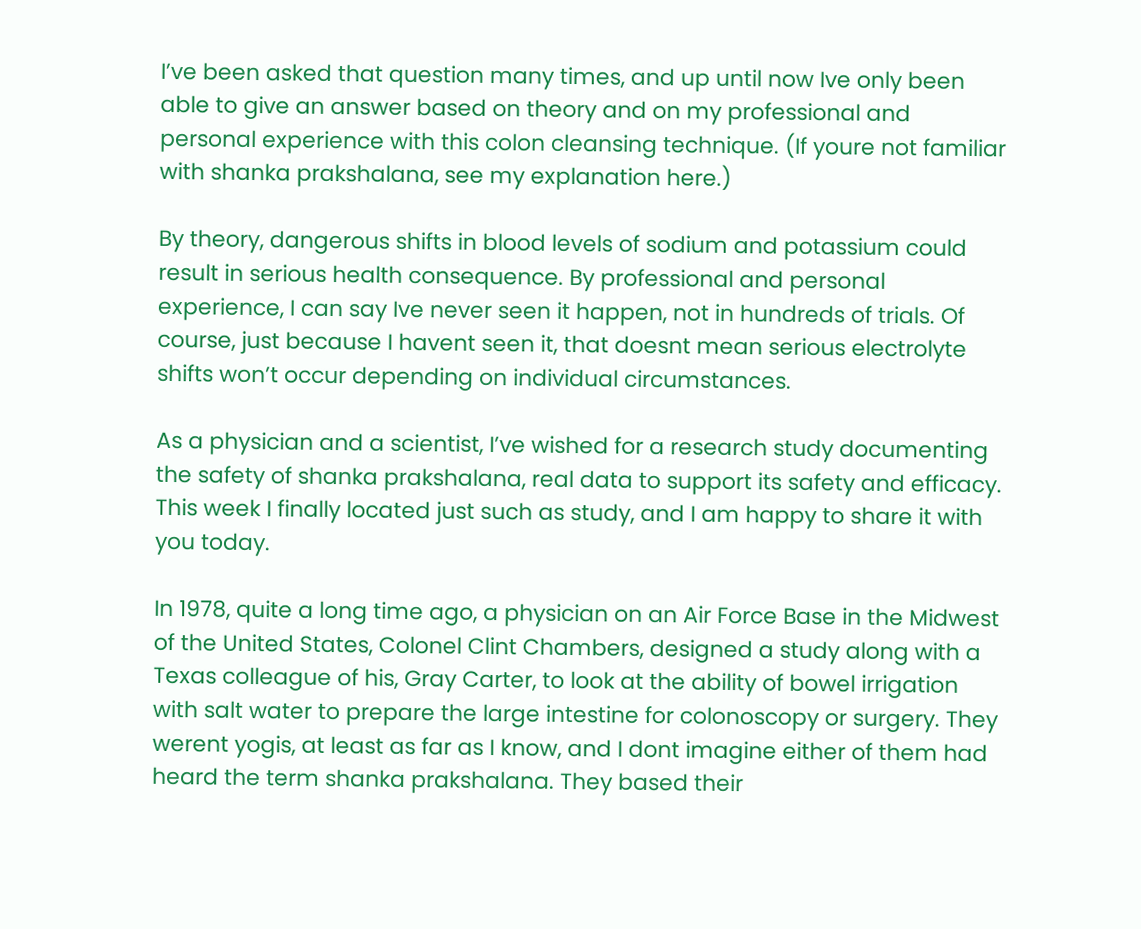I’ve been asked that question many times, and up until now Ive only been able to give an answer based on theory and on my professional and personal experience with this colon cleansing technique. (If youre not familiar with shanka prakshalana, see my explanation here.)

By theory, dangerous shifts in blood levels of sodium and potassium could result in serious health consequence. By professional and personal experience, I can say Ive never seen it happen, not in hundreds of trials. Of course, just because I havent seen it, that doesnt mean serious electrolyte shifts won’t occur depending on individual circumstances.

As a physician and a scientist, I’ve wished for a research study documenting the safety of shanka prakshalana, real data to support its safety and efficacy. This week I finally located just such as study, and I am happy to share it with you today.

In 1978, quite a long time ago, a physician on an Air Force Base in the Midwest of the United States, Colonel Clint Chambers, designed a study along with a Texas colleague of his, Gray Carter, to look at the ability of bowel irrigation with salt water to prepare the large intestine for colonoscopy or surgery. They werent yogis, at least as far as I know, and I dont imagine either of them had heard the term shanka prakshalana. They based their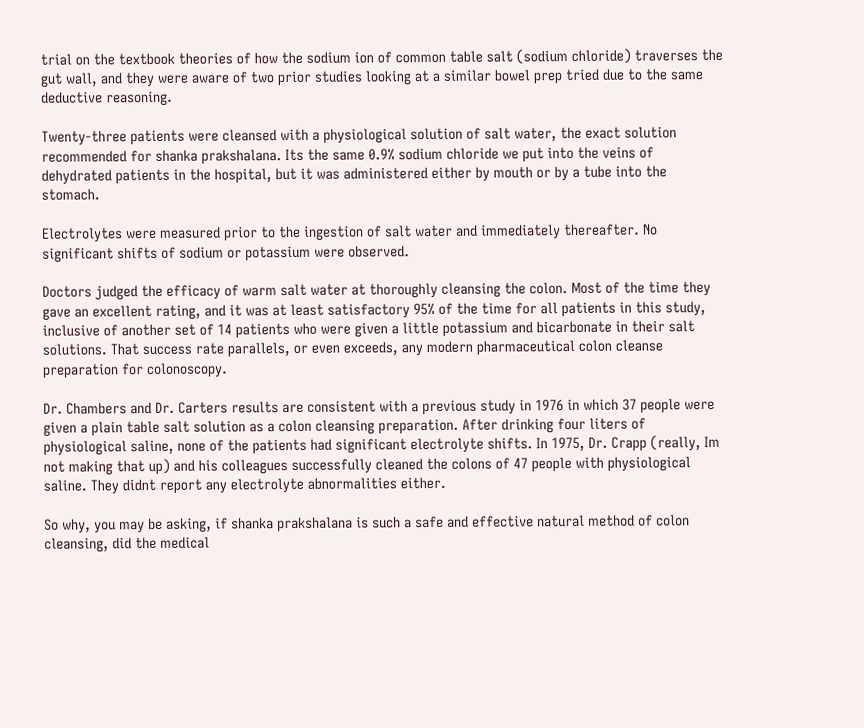trial on the textbook theories of how the sodium ion of common table salt (sodium chloride) traverses the gut wall, and they were aware of two prior studies looking at a similar bowel prep tried due to the same deductive reasoning.

Twenty-three patients were cleansed with a physiological solution of salt water, the exact solution recommended for shanka prakshalana. Its the same 0.9% sodium chloride we put into the veins of dehydrated patients in the hospital, but it was administered either by mouth or by a tube into the stomach.

Electrolytes were measured prior to the ingestion of salt water and immediately thereafter. No significant shifts of sodium or potassium were observed.

Doctors judged the efficacy of warm salt water at thoroughly cleansing the colon. Most of the time they gave an excellent rating, and it was at least satisfactory 95% of the time for all patients in this study, inclusive of another set of 14 patients who were given a little potassium and bicarbonate in their salt solutions. That success rate parallels, or even exceeds, any modern pharmaceutical colon cleanse preparation for colonoscopy.

Dr. Chambers and Dr. Carters results are consistent with a previous study in 1976 in which 37 people were given a plain table salt solution as a colon cleansing preparation. After drinking four liters of physiological saline, none of the patients had significant electrolyte shifts. In 1975, Dr. Crapp (really, Im not making that up) and his colleagues successfully cleaned the colons of 47 people with physiological saline. They didnt report any electrolyte abnormalities either.

So why, you may be asking, if shanka prakshalana is such a safe and effective natural method of colon cleansing, did the medical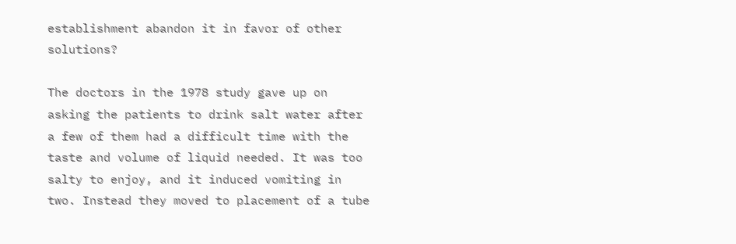establishment abandon it in favor of other solutions?

The doctors in the 1978 study gave up on asking the patients to drink salt water after a few of them had a difficult time with the taste and volume of liquid needed. It was too salty to enjoy, and it induced vomiting in two. Instead they moved to placement of a tube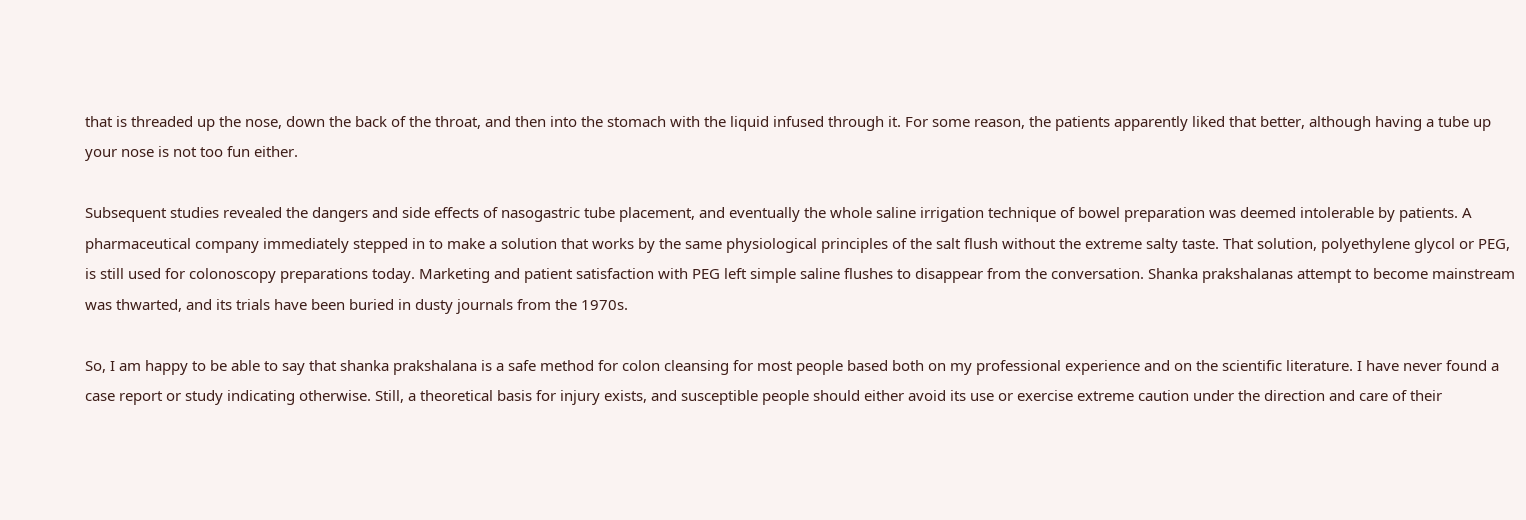that is threaded up the nose, down the back of the throat, and then into the stomach with the liquid infused through it. For some reason, the patients apparently liked that better, although having a tube up your nose is not too fun either.

Subsequent studies revealed the dangers and side effects of nasogastric tube placement, and eventually the whole saline irrigation technique of bowel preparation was deemed intolerable by patients. A pharmaceutical company immediately stepped in to make a solution that works by the same physiological principles of the salt flush without the extreme salty taste. That solution, polyethylene glycol or PEG, is still used for colonoscopy preparations today. Marketing and patient satisfaction with PEG left simple saline flushes to disappear from the conversation. Shanka prakshalanas attempt to become mainstream was thwarted, and its trials have been buried in dusty journals from the 1970s.

So, I am happy to be able to say that shanka prakshalana is a safe method for colon cleansing for most people based both on my professional experience and on the scientific literature. I have never found a case report or study indicating otherwise. Still, a theoretical basis for injury exists, and susceptible people should either avoid its use or exercise extreme caution under the direction and care of their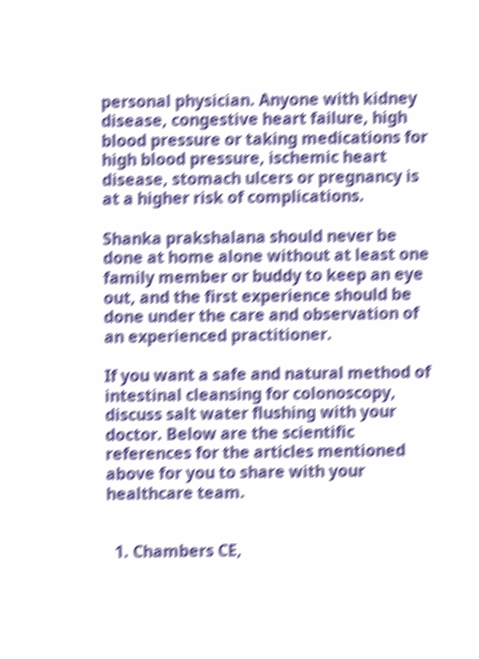personal physician. Anyone with kidney disease, congestive heart failure, high blood pressure or taking medications for high blood pressure, ischemic heart disease, stomach ulcers or pregnancy is at a higher risk of complications.

Shanka prakshalana should never be done at home alone without at least one family member or buddy to keep an eye out, and the first experience should be done under the care and observation of an experienced practitioner.

If you want a safe and natural method of intestinal cleansing for colonoscopy, discuss salt water flushing with your doctor. Below are the scientific references for the articles mentioned above for you to share with your healthcare team.


  1. Chambers CE,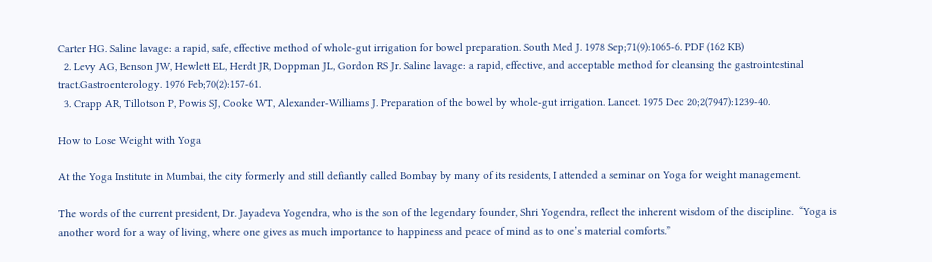Carter HG. Saline lavage: a rapid, safe, effective method of whole-gut irrigation for bowel preparation. South Med J. 1978 Sep;71(9):1065-6. PDF (162 KB)
  2. Levy AG, Benson JW, Hewlett EL, Herdt JR, Doppman JL, Gordon RS Jr. Saline lavage: a rapid, effective, and acceptable method for cleansing the gastrointestinal tract.Gastroenterology. 1976 Feb;70(2):157-61.
  3. Crapp AR, Tillotson P, Powis SJ, Cooke WT, Alexander-Williams J. Preparation of the bowel by whole-gut irrigation. Lancet. 1975 Dec 20;2(7947):1239-40.

How to Lose Weight with Yoga

At the Yoga Institute in Mumbai, the city formerly and still defiantly called Bombay by many of its residents, I attended a seminar on Yoga for weight management.

The words of the current president, Dr. Jayadeva Yogendra, who is the son of the legendary founder, Shri Yogendra, reflect the inherent wisdom of the discipline.  “Yoga is another word for a way of living, where one gives as much importance to happiness and peace of mind as to one’s material comforts.”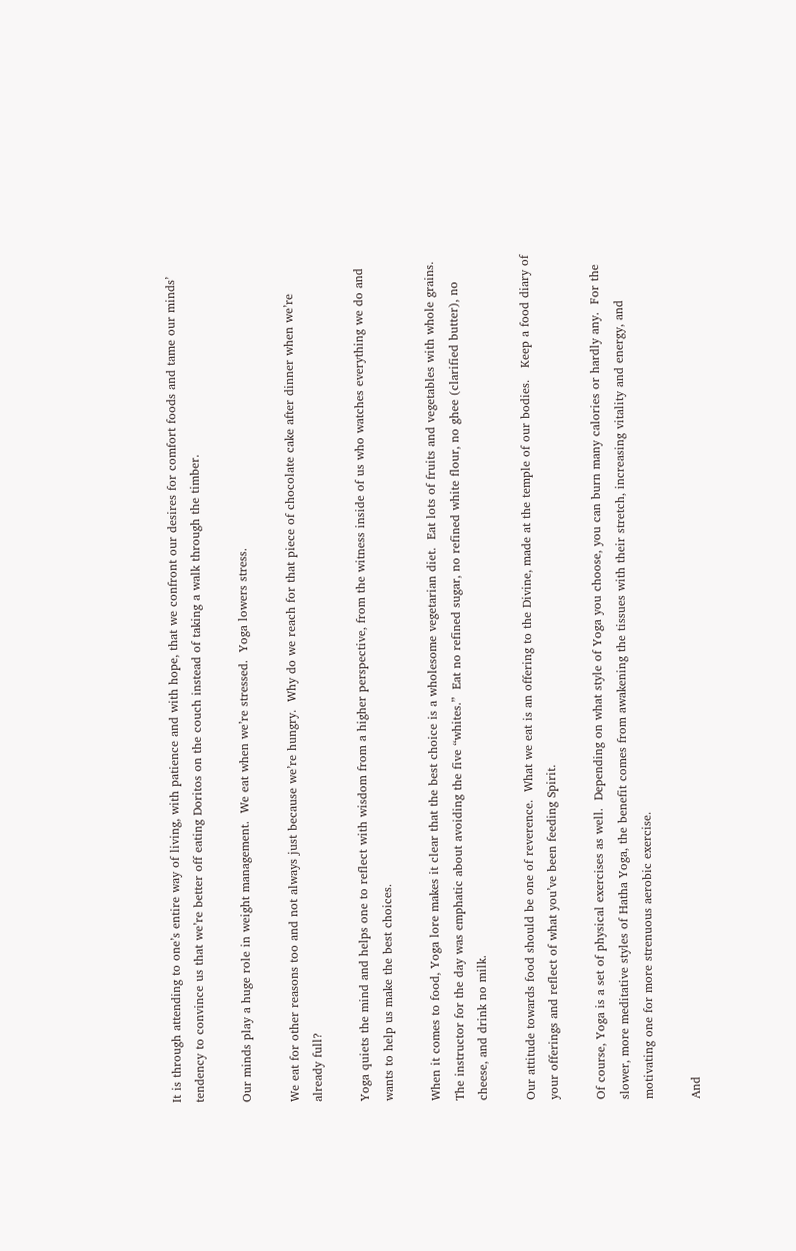It is through attending to one’s entire way of living, with patience and with hope, that we confront our desires for comfort foods and tame our minds’ tendency to convince us that we’re better off eating Doritos on the couch instead of taking a walk through the timber.

Our minds play a huge role in weight management.  We eat when we’re stressed.  Yoga lowers stress.

We eat for other reasons too and not always just because we’re hungry.  Why do we reach for that piece of chocolate cake after dinner when we’re already full?

Yoga quiets the mind and helps one to reflect with wisdom from a higher perspective, from the witness inside of us who watches everything we do and wants to help us make the best choices.

When it comes to food, Yoga lore makes it clear that the best choice is a wholesome vegetarian diet.  Eat lots of fruits and vegetables with whole grains.  The instructor for the day was emphatic about avoiding the five “whites.”  Eat no refined sugar, no refined white flour, no ghee (clarified butter), no cheese, and drink no milk.

Our attitude towards food should be one of reverence.  What we eat is an offering to the Divine, made at the temple of our bodies.   Keep a food diary of your offerings and reflect of what you’ve been feeding Spirit.

Of course, Yoga is a set of physical exercises as well.  Depending on what style of Yoga you choose, you can burn many calories or hardly any.  For the slower, more meditative styles of Hatha Yoga, the benefit comes from awakening the tissues with their stretch, increasing vitality and energy, and motivating one for more strenuous aerobic exercise.

And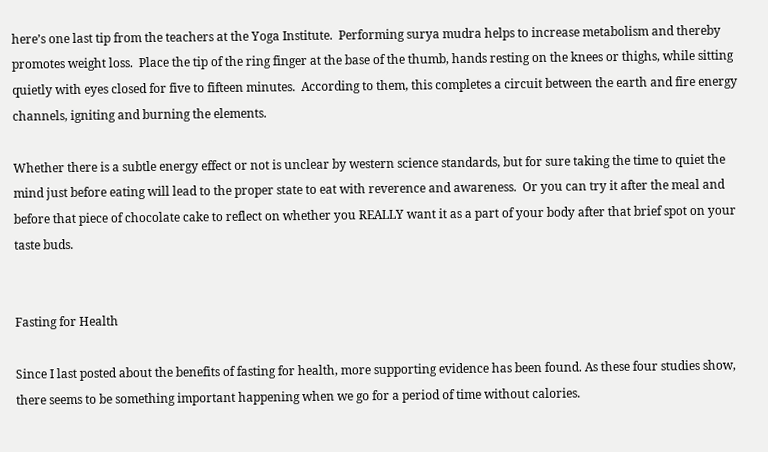here’s one last tip from the teachers at the Yoga Institute.  Performing surya mudra helps to increase metabolism and thereby promotes weight loss.  Place the tip of the ring finger at the base of the thumb, hands resting on the knees or thighs, while sitting quietly with eyes closed for five to fifteen minutes.  According to them, this completes a circuit between the earth and fire energy channels, igniting and burning the elements.

Whether there is a subtle energy effect or not is unclear by western science standards, but for sure taking the time to quiet the mind just before eating will lead to the proper state to eat with reverence and awareness.  Or you can try it after the meal and before that piece of chocolate cake to reflect on whether you REALLY want it as a part of your body after that brief spot on your taste buds.


Fasting for Health

Since I last posted about the benefits of fasting for health, more supporting evidence has been found. As these four studies show, there seems to be something important happening when we go for a period of time without calories.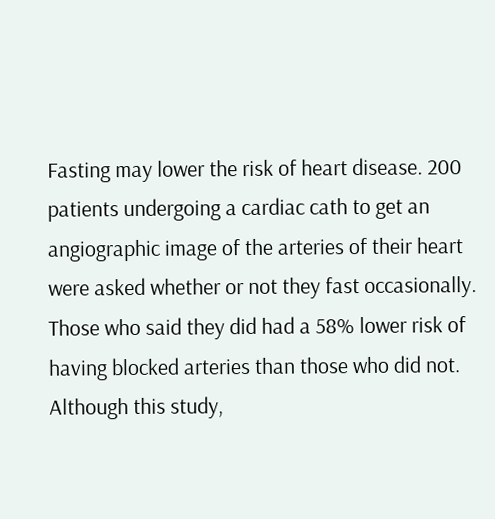Fasting may lower the risk of heart disease. 200 patients undergoing a cardiac cath to get an angiographic image of the arteries of their heart were asked whether or not they fast occasionally. Those who said they did had a 58% lower risk of having blocked arteries than those who did not. Although this study,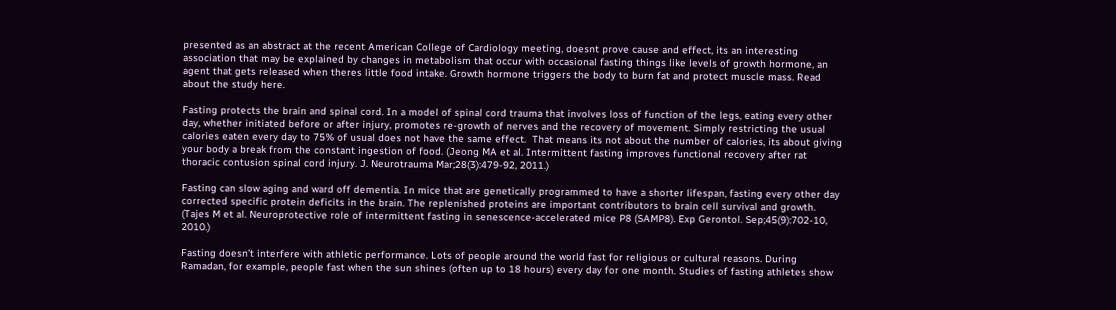presented as an abstract at the recent American College of Cardiology meeting, doesnt prove cause and effect, its an interesting association that may be explained by changes in metabolism that occur with occasional fasting things like levels of growth hormone, an agent that gets released when theres little food intake. Growth hormone triggers the body to burn fat and protect muscle mass. Read about the study here.

Fasting protects the brain and spinal cord. In a model of spinal cord trauma that involves loss of function of the legs, eating every other day, whether initiated before or after injury, promotes re-growth of nerves and the recovery of movement. Simply restricting the usual calories eaten every day to 75% of usual does not have the same effect.  That means its not about the number of calories, its about giving your body a break from the constant ingestion of food. (Jeong MA et al. Intermittent fasting improves functional recovery after rat thoracic contusion spinal cord injury. J. Neurotrauma Mar;28(3):479-92, 2011.)

Fasting can slow aging and ward off dementia. In mice that are genetically programmed to have a shorter lifespan, fasting every other day corrected specific protein deficits in the brain. The replenished proteins are important contributors to brain cell survival and growth.  (Tajes M et al. Neuroprotective role of intermittent fasting in senescence-accelerated mice P8 (SAMP8). Exp Gerontol. Sep;45(9):702-10, 2010.)

Fasting doesn’t interfere with athletic performance. Lots of people around the world fast for religious or cultural reasons. During Ramadan, for example, people fast when the sun shines (often up to 18 hours) every day for one month. Studies of fasting athletes show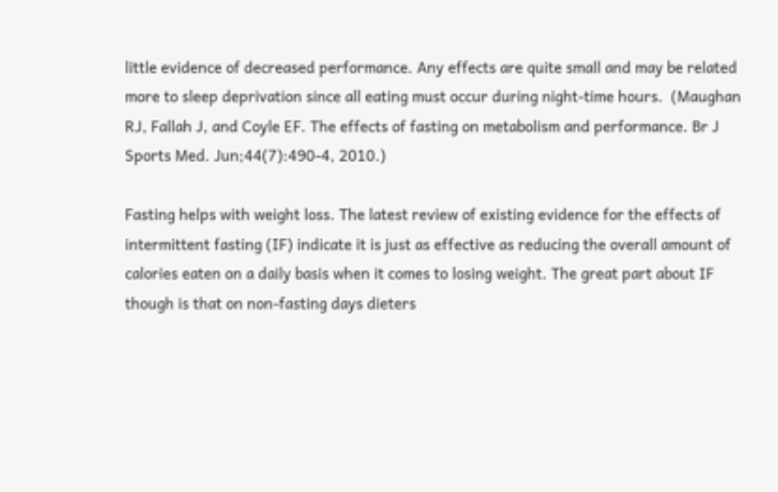little evidence of decreased performance. Any effects are quite small and may be related more to sleep deprivation since all eating must occur during night-time hours.  (Maughan RJ, Fallah J, and Coyle EF. The effects of fasting on metabolism and performance. Br J Sports Med. Jun;44(7):490-4, 2010.)

Fasting helps with weight loss. The latest review of existing evidence for the effects of intermittent fasting (IF) indicate it is just as effective as reducing the overall amount of calories eaten on a daily basis when it comes to losing weight. The great part about IF though is that on non-fasting days dieters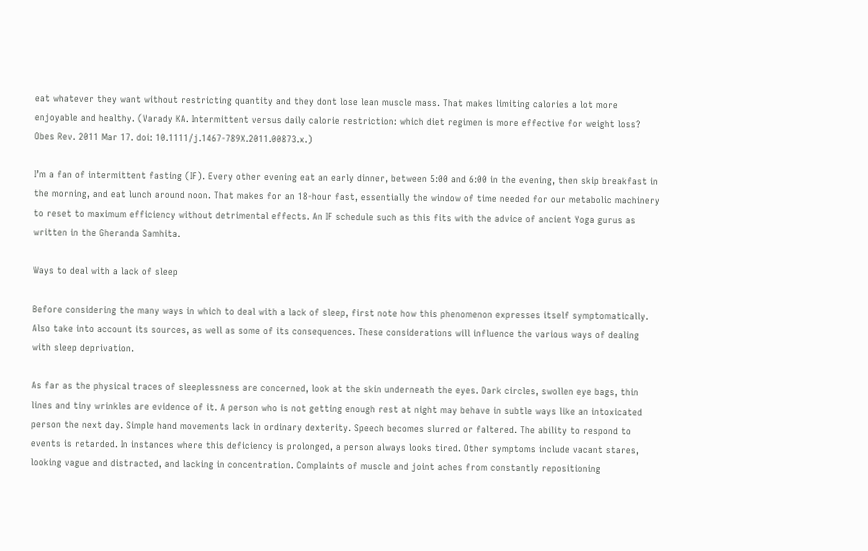eat whatever they want without restricting quantity and they dont lose lean muscle mass. That makes limiting calories a lot more enjoyable and healthy. (Varady KA. Intermittent versus daily calorie restriction: which diet regimen is more effective for weight loss? Obes Rev. 2011 Mar 17. doi: 10.1111/j.1467-789X.2011.00873.x.)

I’m a fan of intermittent fasting (IF). Every other evening eat an early dinner, between 5:00 and 6:00 in the evening, then skip breakfast in the morning, and eat lunch around noon. That makes for an 18-hour fast, essentially the window of time needed for our metabolic machinery to reset to maximum efficiency without detrimental effects. An IF schedule such as this fits with the advice of ancient Yoga gurus as written in the Gheranda Samhita.

Ways to deal with a lack of sleep

Before considering the many ways in which to deal with a lack of sleep, first note how this phenomenon expresses itself symptomatically. Also take into account its sources, as well as some of its consequences. These considerations will influence the various ways of dealing with sleep deprivation.

As far as the physical traces of sleeplessness are concerned, look at the skin underneath the eyes. Dark circles, swollen eye bags, thin lines and tiny wrinkles are evidence of it. A person who is not getting enough rest at night may behave in subtle ways like an intoxicated person the next day. Simple hand movements lack in ordinary dexterity. Speech becomes slurred or faltered. The ability to respond to events is retarded. In instances where this deficiency is prolonged, a person always looks tired. Other symptoms include vacant stares, looking vague and distracted, and lacking in concentration. Complaints of muscle and joint aches from constantly repositioning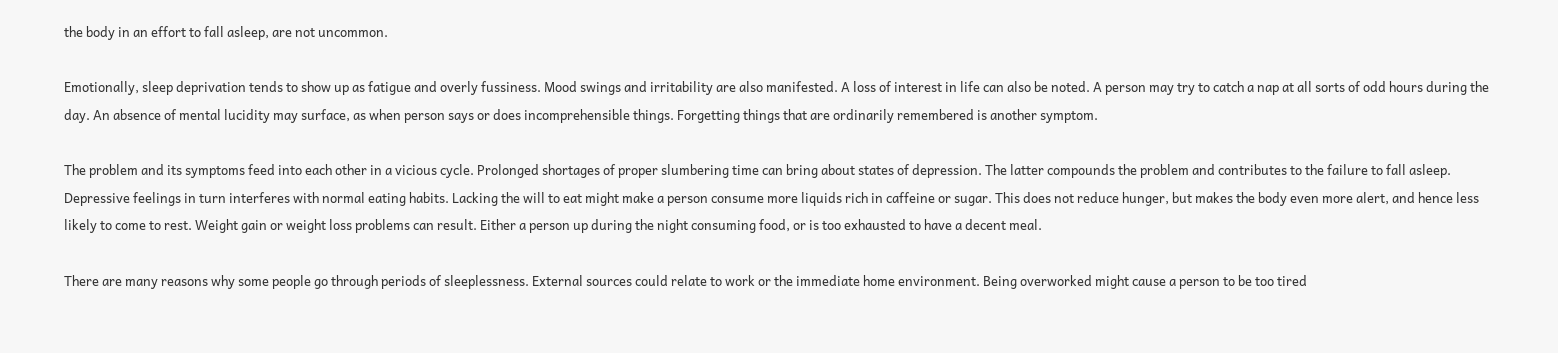the body in an effort to fall asleep, are not uncommon.

Emotionally, sleep deprivation tends to show up as fatigue and overly fussiness. Mood swings and irritability are also manifested. A loss of interest in life can also be noted. A person may try to catch a nap at all sorts of odd hours during the day. An absence of mental lucidity may surface, as when person says or does incomprehensible things. Forgetting things that are ordinarily remembered is another symptom.

The problem and its symptoms feed into each other in a vicious cycle. Prolonged shortages of proper slumbering time can bring about states of depression. The latter compounds the problem and contributes to the failure to fall asleep. Depressive feelings in turn interferes with normal eating habits. Lacking the will to eat might make a person consume more liquids rich in caffeine or sugar. This does not reduce hunger, but makes the body even more alert, and hence less likely to come to rest. Weight gain or weight loss problems can result. Either a person up during the night consuming food, or is too exhausted to have a decent meal.

There are many reasons why some people go through periods of sleeplessness. External sources could relate to work or the immediate home environment. Being overworked might cause a person to be too tired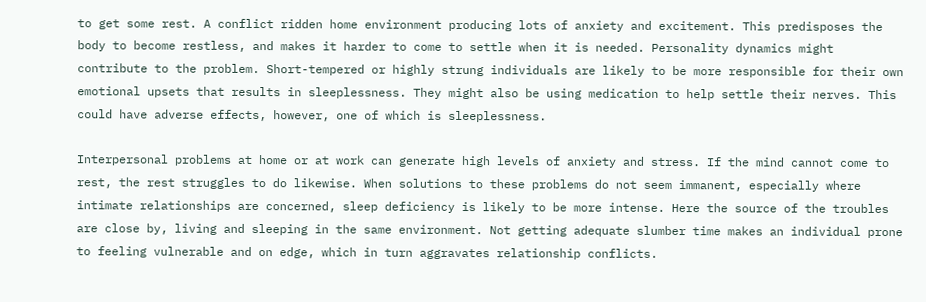to get some rest. A conflict ridden home environment producing lots of anxiety and excitement. This predisposes the body to become restless, and makes it harder to come to settle when it is needed. Personality dynamics might contribute to the problem. Short-tempered or highly strung individuals are likely to be more responsible for their own emotional upsets that results in sleeplessness. They might also be using medication to help settle their nerves. This could have adverse effects, however, one of which is sleeplessness.

Interpersonal problems at home or at work can generate high levels of anxiety and stress. If the mind cannot come to rest, the rest struggles to do likewise. When solutions to these problems do not seem immanent, especially where intimate relationships are concerned, sleep deficiency is likely to be more intense. Here the source of the troubles are close by, living and sleeping in the same environment. Not getting adequate slumber time makes an individual prone to feeling vulnerable and on edge, which in turn aggravates relationship conflicts.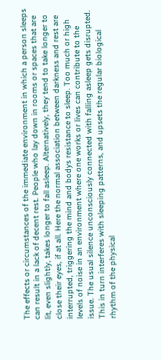The effects or circumstances of the immediate environment in which a person sleeps can result in a lack of decent rest. People who lay down in rooms or spaces that are lit, even slightly, takes longer to fall asleep. Alternatively, they tend to take longer to close their eyes, if at all. Here the normal association between darkness and rest are interrupted, triggering the mind and bodys resistance to sleep. Too much or high levels of noise in an environment where one works or lives can contribute to the issue. The usual silence unconsciously connected with falling asleep gets disrupted. This in turn interferes with sleeping patterns, and upsets the regular biological rhythm of the physical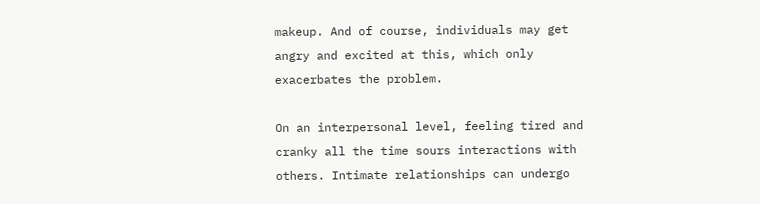makeup. And of course, individuals may get angry and excited at this, which only exacerbates the problem.

On an interpersonal level, feeling tired and cranky all the time sours interactions with others. Intimate relationships can undergo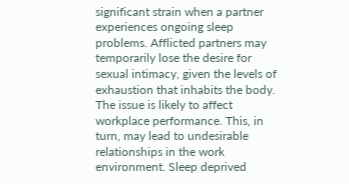significant strain when a partner experiences ongoing sleep problems. Afflicted partners may temporarily lose the desire for sexual intimacy, given the levels of exhaustion that inhabits the body. The issue is likely to affect workplace performance. This, in turn, may lead to undesirable relationships in the work environment. Sleep deprived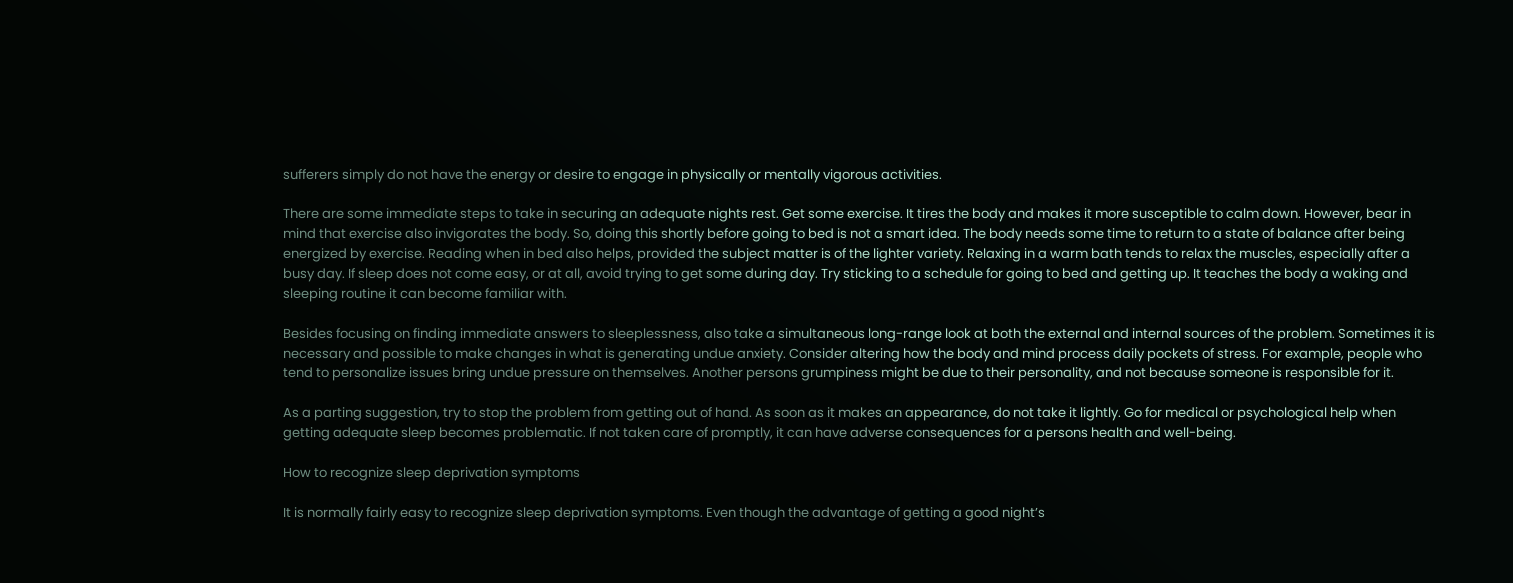sufferers simply do not have the energy or desire to engage in physically or mentally vigorous activities.

There are some immediate steps to take in securing an adequate nights rest. Get some exercise. It tires the body and makes it more susceptible to calm down. However, bear in mind that exercise also invigorates the body. So, doing this shortly before going to bed is not a smart idea. The body needs some time to return to a state of balance after being energized by exercise. Reading when in bed also helps, provided the subject matter is of the lighter variety. Relaxing in a warm bath tends to relax the muscles, especially after a busy day. If sleep does not come easy, or at all, avoid trying to get some during day. Try sticking to a schedule for going to bed and getting up. It teaches the body a waking and sleeping routine it can become familiar with.

Besides focusing on finding immediate answers to sleeplessness, also take a simultaneous long-range look at both the external and internal sources of the problem. Sometimes it is necessary and possible to make changes in what is generating undue anxiety. Consider altering how the body and mind process daily pockets of stress. For example, people who tend to personalize issues bring undue pressure on themselves. Another persons grumpiness might be due to their personality, and not because someone is responsible for it.

As a parting suggestion, try to stop the problem from getting out of hand. As soon as it makes an appearance, do not take it lightly. Go for medical or psychological help when getting adequate sleep becomes problematic. If not taken care of promptly, it can have adverse consequences for a persons health and well-being.

How to recognize sleep deprivation symptoms

It is normally fairly easy to recognize sleep deprivation symptoms. Even though the advantage of getting a good night’s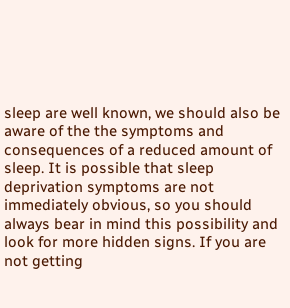sleep are well known, we should also be aware of the the symptoms and consequences of a reduced amount of sleep. It is possible that sleep deprivation symptoms are not immediately obvious, so you should always bear in mind this possibility and look for more hidden signs. If you are not getting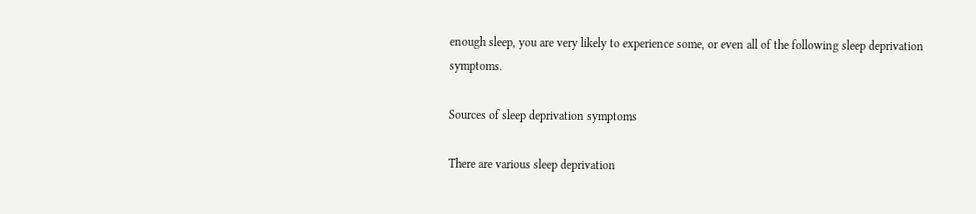enough sleep, you are very likely to experience some, or even all of the following sleep deprivation symptoms.

Sources of sleep deprivation symptoms

There are various sleep deprivation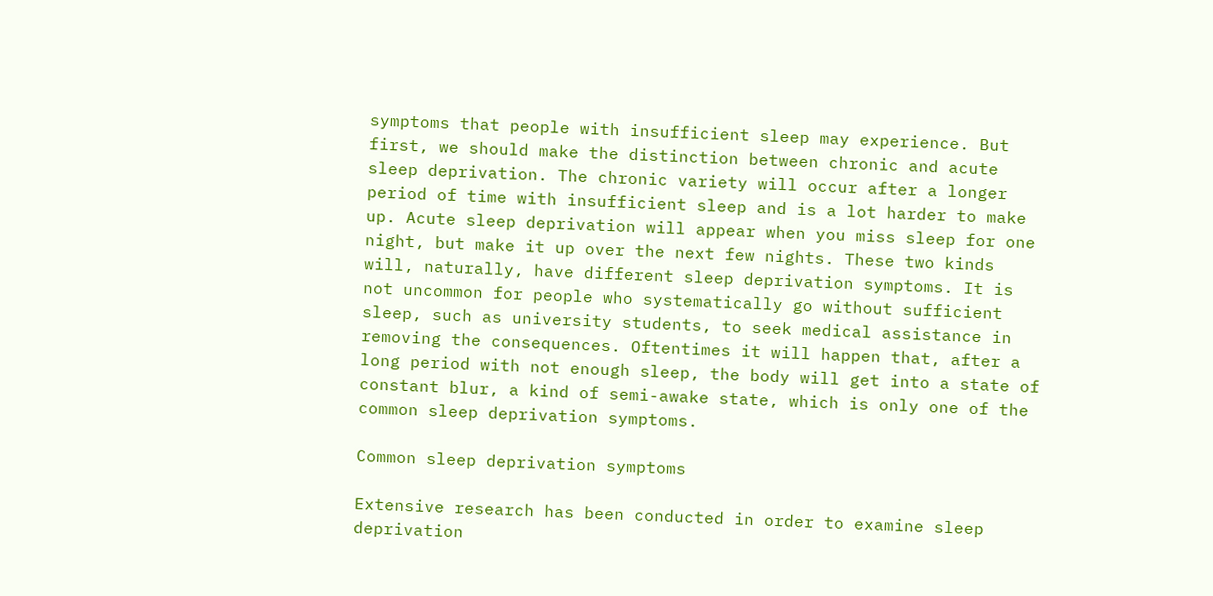symptoms that people with insufficient sleep may experience. But first, we should make the distinction between chronic and acute sleep deprivation. The chronic variety will occur after a longer period of time with insufficient sleep and is a lot harder to make up. Acute sleep deprivation will appear when you miss sleep for one night, but make it up over the next few nights. These two kinds will, naturally, have different sleep deprivation symptoms. It is not uncommon for people who systematically go without sufficient sleep, such as university students, to seek medical assistance in removing the consequences. Oftentimes it will happen that, after a long period with not enough sleep, the body will get into a state of constant blur, a kind of semi-awake state, which is only one of the common sleep deprivation symptoms.

Common sleep deprivation symptoms

Extensive research has been conducted in order to examine sleep deprivation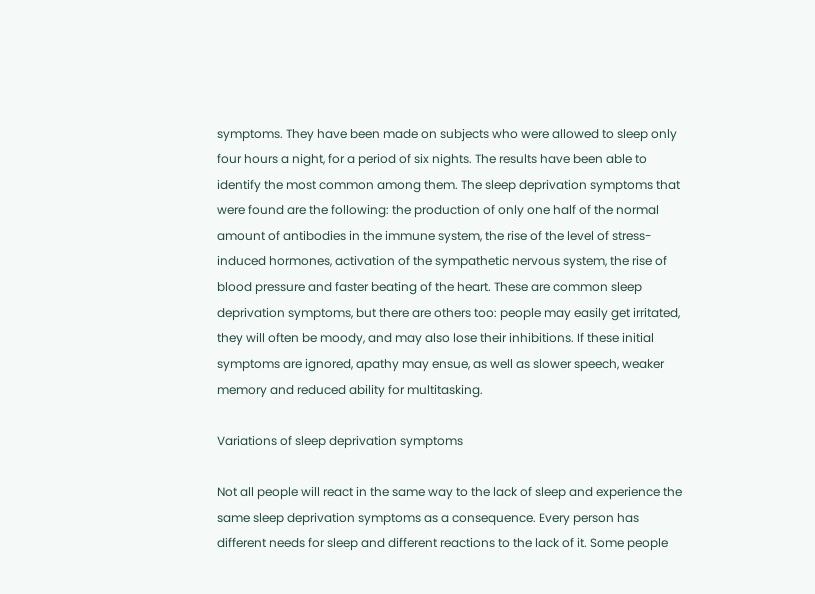symptoms. They have been made on subjects who were allowed to sleep only four hours a night, for a period of six nights. The results have been able to identify the most common among them. The sleep deprivation symptoms that were found are the following: the production of only one half of the normal amount of antibodies in the immune system, the rise of the level of stress-induced hormones, activation of the sympathetic nervous system, the rise of blood pressure and faster beating of the heart. These are common sleep deprivation symptoms, but there are others too: people may easily get irritated, they will often be moody, and may also lose their inhibitions. If these initial symptoms are ignored, apathy may ensue, as well as slower speech, weaker memory and reduced ability for multitasking.

Variations of sleep deprivation symptoms

Not all people will react in the same way to the lack of sleep and experience the same sleep deprivation symptoms as a consequence. Every person has different needs for sleep and different reactions to the lack of it. Some people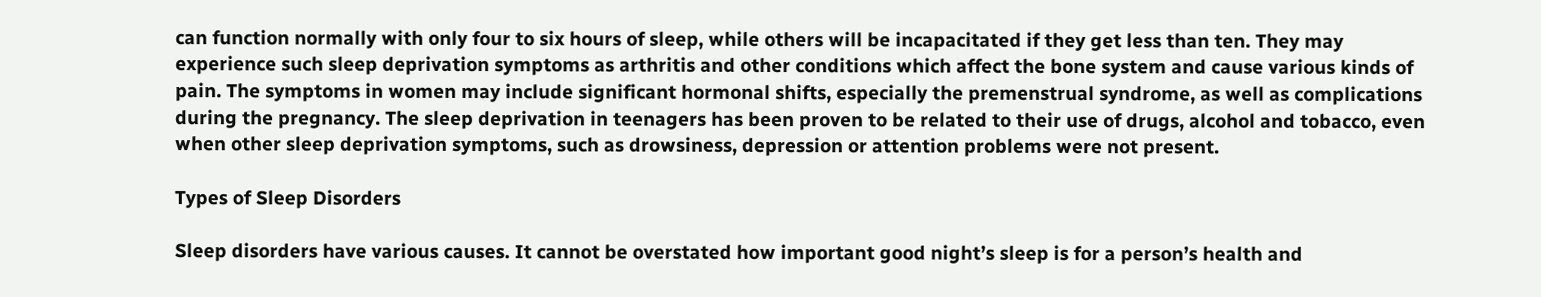can function normally with only four to six hours of sleep, while others will be incapacitated if they get less than ten. They may experience such sleep deprivation symptoms as arthritis and other conditions which affect the bone system and cause various kinds of pain. The symptoms in women may include significant hormonal shifts, especially the premenstrual syndrome, as well as complications during the pregnancy. The sleep deprivation in teenagers has been proven to be related to their use of drugs, alcohol and tobacco, even when other sleep deprivation symptoms, such as drowsiness, depression or attention problems were not present.

Types of Sleep Disorders

Sleep disorders have various causes. It cannot be overstated how important good night’s sleep is for a person’s health and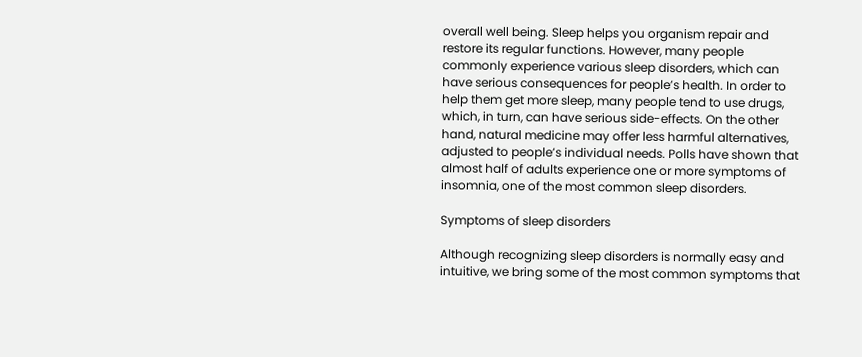overall well being. Sleep helps you organism repair and restore its regular functions. However, many people commonly experience various sleep disorders, which can have serious consequences for people’s health. In order to help them get more sleep, many people tend to use drugs, which, in turn, can have serious side-effects. On the other hand, natural medicine may offer less harmful alternatives, adjusted to people’s individual needs. Polls have shown that almost half of adults experience one or more symptoms of insomnia, one of the most common sleep disorders.

Symptoms of sleep disorders

Although recognizing sleep disorders is normally easy and intuitive, we bring some of the most common symptoms that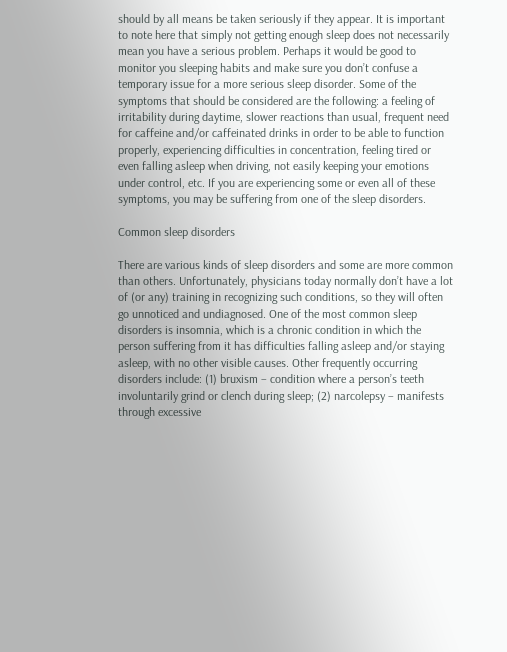should by all means be taken seriously if they appear. It is important to note here that simply not getting enough sleep does not necessarily mean you have a serious problem. Perhaps it would be good to monitor you sleeping habits and make sure you don’t confuse a temporary issue for a more serious sleep disorder. Some of the symptoms that should be considered are the following: a feeling of irritability during daytime, slower reactions than usual, frequent need for caffeine and/or caffeinated drinks in order to be able to function properly, experiencing difficulties in concentration, feeling tired or even falling asleep when driving, not easily keeping your emotions under control, etc. If you are experiencing some or even all of these symptoms, you may be suffering from one of the sleep disorders.

Common sleep disorders

There are various kinds of sleep disorders and some are more common than others. Unfortunately, physicians today normally don’t have a lot of (or any) training in recognizing such conditions, so they will often go unnoticed and undiagnosed. One of the most common sleep disorders is insomnia, which is a chronic condition in which the person suffering from it has difficulties falling asleep and/or staying asleep, with no other visible causes. Other frequently occurring disorders include: (1) bruxism – condition where a person’s teeth involuntarily grind or clench during sleep; (2) narcolepsy – manifests through excessive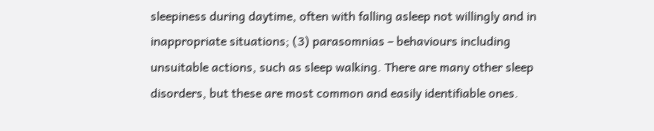sleepiness during daytime, often with falling asleep not willingly and in inappropriate situations; (3) parasomnias – behaviours including unsuitable actions, such as sleep walking. There are many other sleep disorders, but these are most common and easily identifiable ones.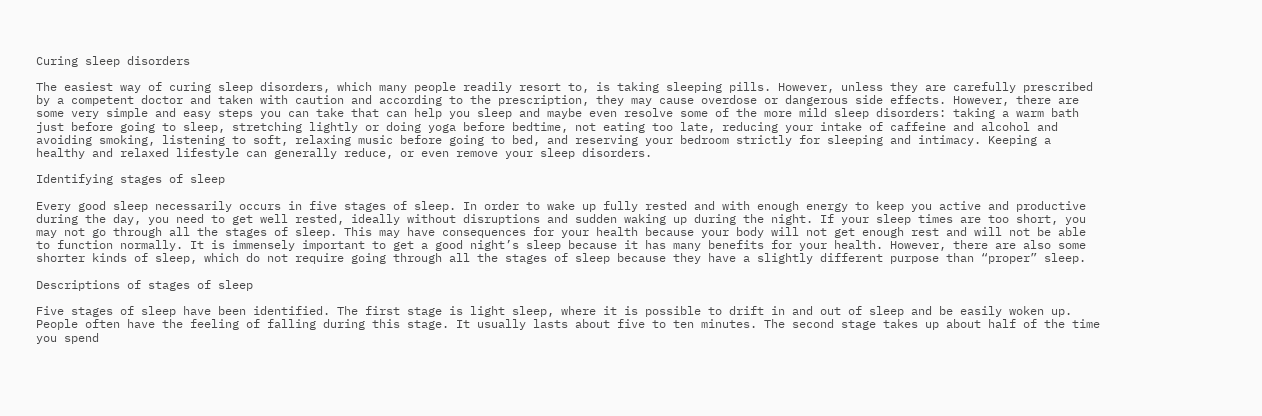Curing sleep disorders

The easiest way of curing sleep disorders, which many people readily resort to, is taking sleeping pills. However, unless they are carefully prescribed by a competent doctor and taken with caution and according to the prescription, they may cause overdose or dangerous side effects. However, there are some very simple and easy steps you can take that can help you sleep and maybe even resolve some of the more mild sleep disorders: taking a warm bath just before going to sleep, stretching lightly or doing yoga before bedtime, not eating too late, reducing your intake of caffeine and alcohol and avoiding smoking, listening to soft, relaxing music before going to bed, and reserving your bedroom strictly for sleeping and intimacy. Keeping a healthy and relaxed lifestyle can generally reduce, or even remove your sleep disorders.

Identifying stages of sleep

Every good sleep necessarily occurs in five stages of sleep. In order to wake up fully rested and with enough energy to keep you active and productive during the day, you need to get well rested, ideally without disruptions and sudden waking up during the night. If your sleep times are too short, you may not go through all the stages of sleep. This may have consequences for your health because your body will not get enough rest and will not be able to function normally. It is immensely important to get a good night’s sleep because it has many benefits for your health. However, there are also some shorter kinds of sleep, which do not require going through all the stages of sleep because they have a slightly different purpose than “proper” sleep.

Descriptions of stages of sleep

Five stages of sleep have been identified. The first stage is light sleep, where it is possible to drift in and out of sleep and be easily woken up. People often have the feeling of falling during this stage. It usually lasts about five to ten minutes. The second stage takes up about half of the time you spend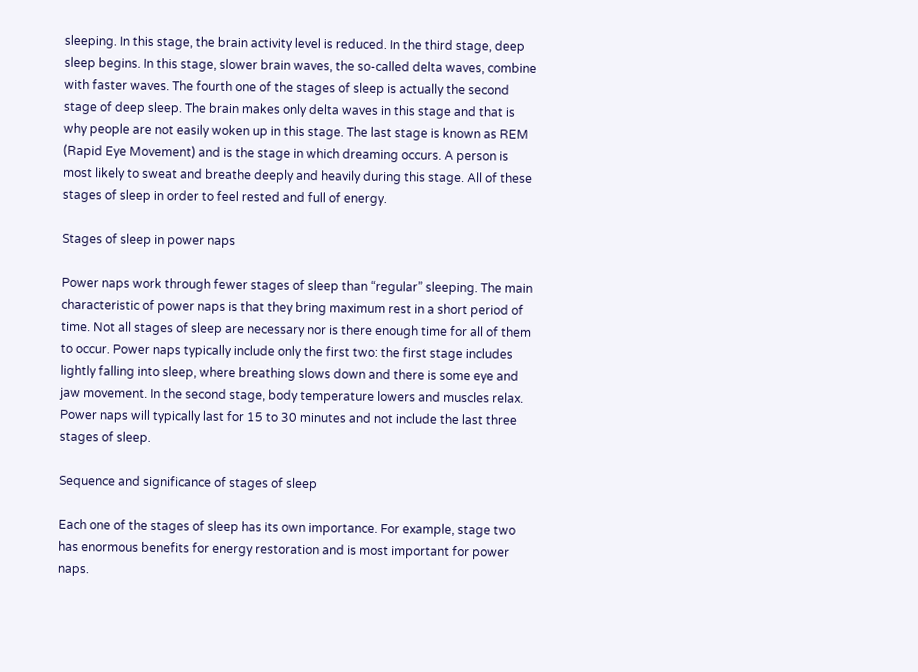sleeping. In this stage, the brain activity level is reduced. In the third stage, deep sleep begins. In this stage, slower brain waves, the so-called delta waves, combine with faster waves. The fourth one of the stages of sleep is actually the second stage of deep sleep. The brain makes only delta waves in this stage and that is why people are not easily woken up in this stage. The last stage is known as REM (Rapid Eye Movement) and is the stage in which dreaming occurs. A person is most likely to sweat and breathe deeply and heavily during this stage. All of these stages of sleep in order to feel rested and full of energy.

Stages of sleep in power naps

Power naps work through fewer stages of sleep than “regular” sleeping. The main characteristic of power naps is that they bring maximum rest in a short period of time. Not all stages of sleep are necessary nor is there enough time for all of them to occur. Power naps typically include only the first two: the first stage includes lightly falling into sleep, where breathing slows down and there is some eye and jaw movement. In the second stage, body temperature lowers and muscles relax. Power naps will typically last for 15 to 30 minutes and not include the last three stages of sleep.

Sequence and significance of stages of sleep

Each one of the stages of sleep has its own importance. For example, stage two has enormous benefits for energy restoration and is most important for power naps.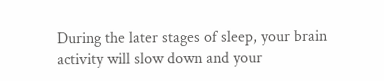During the later stages of sleep, your brain activity will slow down and your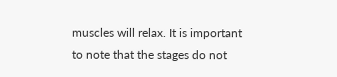muscles will relax. It is important to note that the stages do not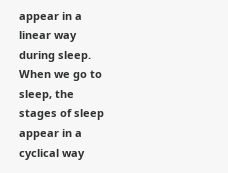appear in a linear way during sleep. When we go to sleep, the stages of sleep appear in a cyclical way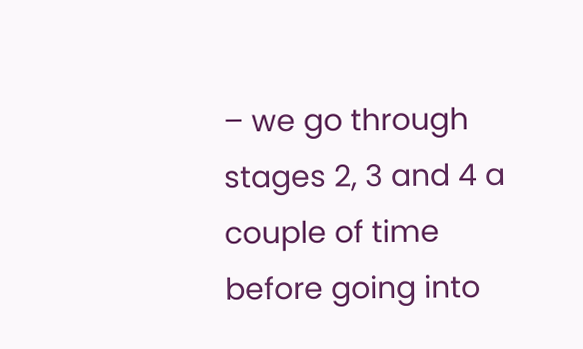– we go through stages 2, 3 and 4 a couple of time before going into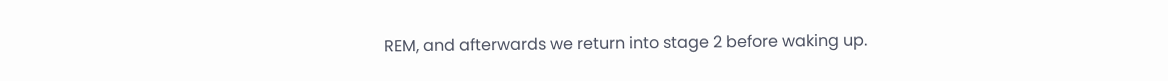REM, and afterwards we return into stage 2 before waking up.